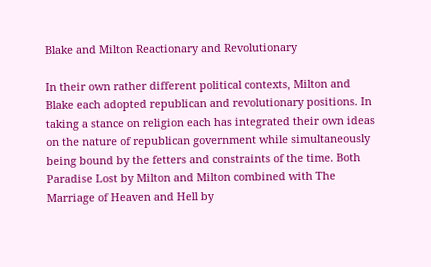Blake and Milton Reactionary and Revolutionary

In their own rather different political contexts, Milton and Blake each adopted republican and revolutionary positions. In taking a stance on religion each has integrated their own ideas on the nature of republican government while simultaneously being bound by the fetters and constraints of the time. Both Paradise Lost by Milton and Milton combined with The Marriage of Heaven and Hell by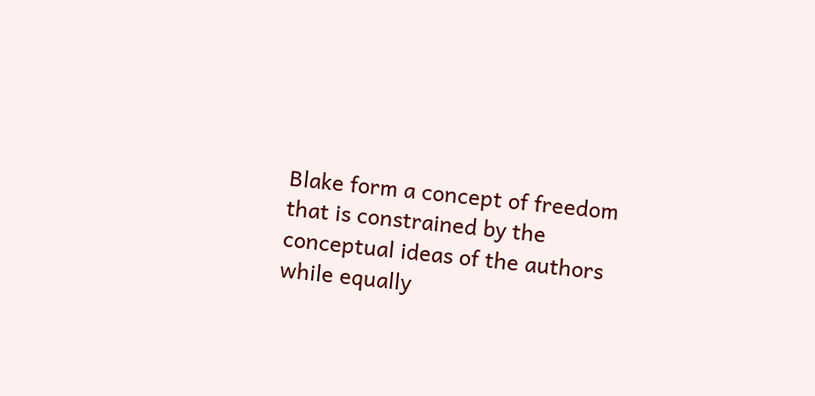Blake form a concept of freedom that is constrained by the conceptual ideas of the authors while equally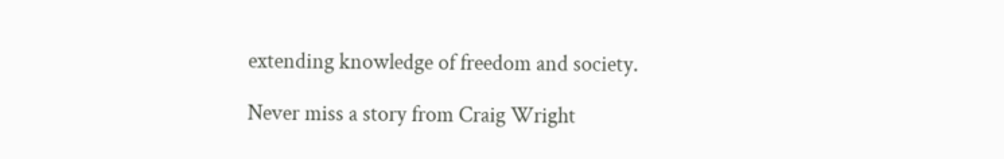extending knowledge of freedom and society.

Never miss a story from Craig Wright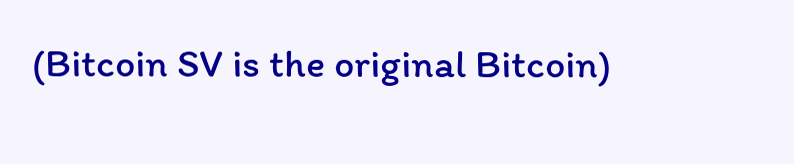(Bitcoin SV is the original Bitcoin)